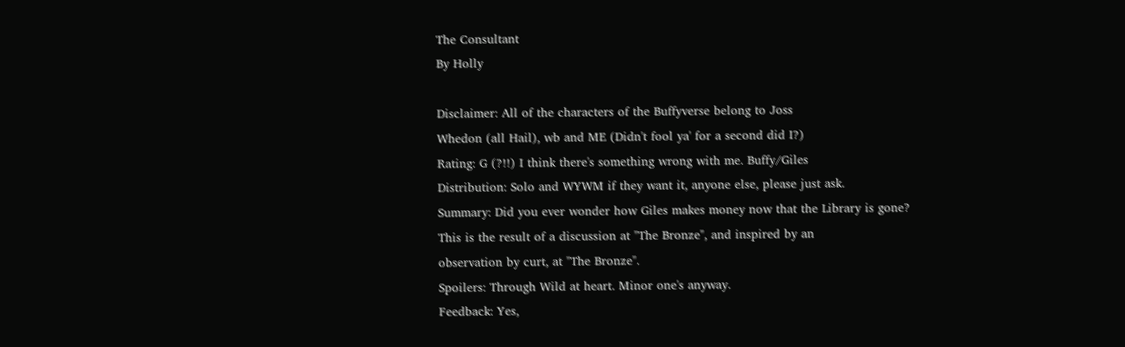The Consultant
By Holly

Disclaimer: All of the characters of the Buffyverse belong to Joss
Whedon (all Hail), wb and ME (Didn't fool ya' for a second did I?)
Rating: G (?!!) I think there's something wrong with me. Buffy/Giles
Distribution: Solo and WYWM if they want it, anyone else, please just ask.
Summary: Did you ever wonder how Giles makes money now that the Library is gone?
This is the result of a discussion at "The Bronze", and inspired by an
observation by curt, at "The Bronze".
Spoilers: Through Wild at heart. Minor one's anyway.
Feedback: Yes,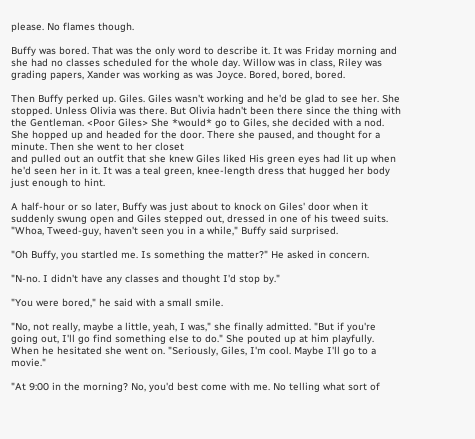please. No flames though.

Buffy was bored. That was the only word to describe it. It was Friday morning and she had no classes scheduled for the whole day. Willow was in class, Riley was grading papers, Xander was working as was Joyce. Bored, bored, bored.

Then Buffy perked up. Giles. Giles wasn't working and he'd be glad to see her. She stopped. Unless Olivia was there. But Olivia hadn't been there since the thing with the Gentleman. <Poor Giles> She *would* go to Giles, she decided with a nod. She hopped up and headed for the door. There she paused, and thought for a minute. Then she went to her closet
and pulled out an outfit that she knew Giles liked His green eyes had lit up when he'd seen her in it. It was a teal green, knee-length dress that hugged her body just enough to hint.

A half-hour or so later, Buffy was just about to knock on Giles' door when it suddenly swung open and Giles stepped out, dressed in one of his tweed suits. "Whoa, Tweed-guy, haven't seen you in a while," Buffy said surprised.

"Oh Buffy, you startled me. Is something the matter?" He asked in concern.

"N-no. I didn't have any classes and thought I'd stop by."

"You were bored," he said with a small smile.

"No, not really, maybe a little, yeah, I was," she finally admitted. "But if you're going out, I'll go find something else to do." She pouted up at him playfully. When he hesitated she went on. "Seriously, Giles, I'm cool. Maybe I'll go to a movie."

"At 9:00 in the morning? No, you'd best come with me. No telling what sort of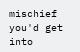mischief you'd get into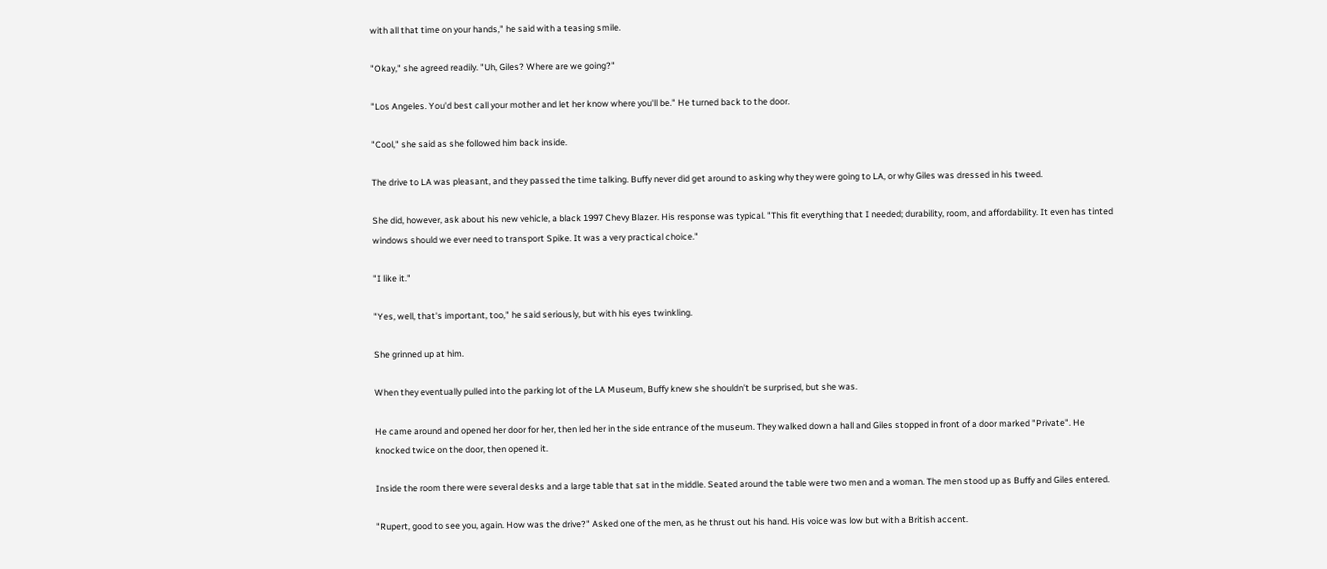with all that time on your hands," he said with a teasing smile.

"Okay," she agreed readily. "Uh, Giles? Where are we going?"

"Los Angeles. You'd best call your mother and let her know where you'll be." He turned back to the door.

"Cool," she said as she followed him back inside.

The drive to LA was pleasant, and they passed the time talking. Buffy never did get around to asking why they were going to LA, or why Giles was dressed in his tweed.

She did, however, ask about his new vehicle, a black 1997 Chevy Blazer. His response was typical. "This fit everything that I needed; durability, room, and affordability. It even has tinted windows should we ever need to transport Spike. It was a very practical choice."

"I like it."

"Yes, well, that's important, too," he said seriously, but with his eyes twinkling.

She grinned up at him.

When they eventually pulled into the parking lot of the LA Museum, Buffy knew she shouldn't be surprised, but she was.

He came around and opened her door for her, then led her in the side entrance of the museum. They walked down a hall and Giles stopped in front of a door marked "Private". He knocked twice on the door, then opened it.

Inside the room there were several desks and a large table that sat in the middle. Seated around the table were two men and a woman. The men stood up as Buffy and Giles entered.

"Rupert, good to see you, again. How was the drive?" Asked one of the men, as he thrust out his hand. His voice was low but with a British accent.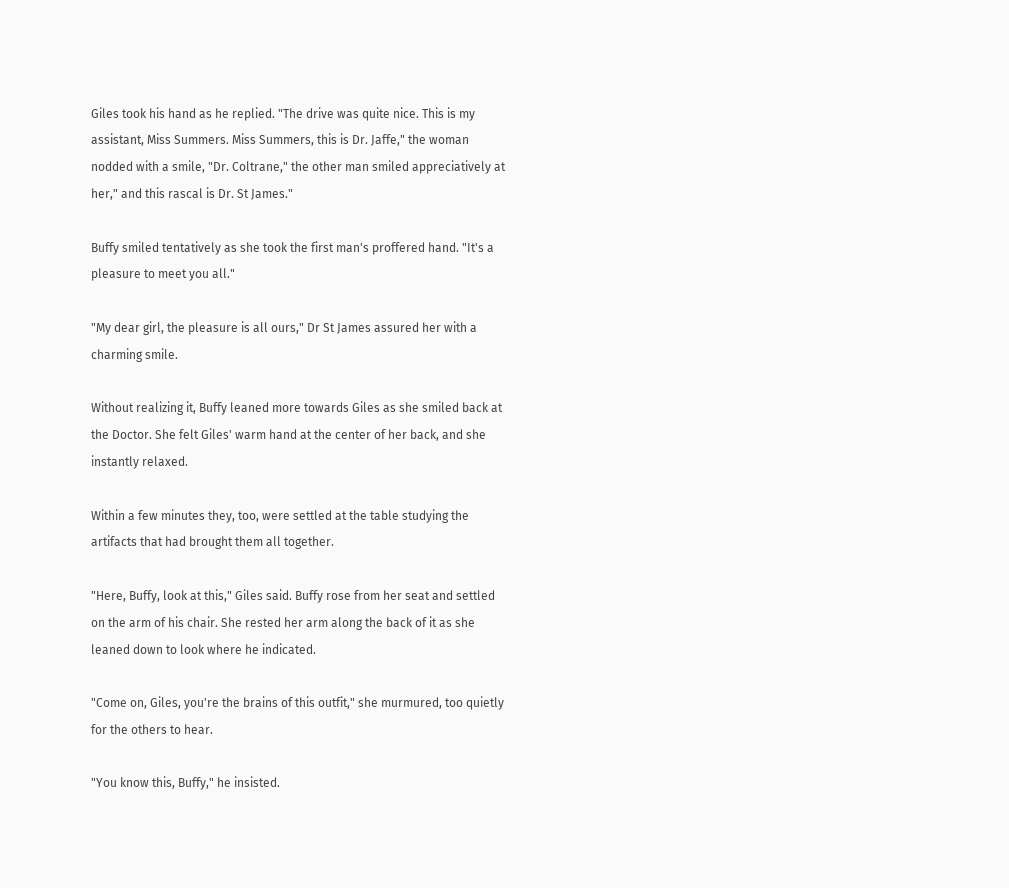Giles took his hand as he replied. "The drive was quite nice. This is my assistant, Miss Summers. Miss Summers, this is Dr. Jaffe," the woman nodded with a smile, "Dr. Coltrane," the other man smiled appreciatively at her," and this rascal is Dr. St James."

Buffy smiled tentatively as she took the first man's proffered hand. "It's a pleasure to meet you all."

"My dear girl, the pleasure is all ours," Dr St James assured her with a charming smile.

Without realizing it, Buffy leaned more towards Giles as she smiled back at the Doctor. She felt Giles' warm hand at the center of her back, and she instantly relaxed.

Within a few minutes they, too, were settled at the table studying the artifacts that had brought them all together.

"Here, Buffy, look at this," Giles said. Buffy rose from her seat and settled on the arm of his chair. She rested her arm along the back of it as she leaned down to look where he indicated.

"Come on, Giles, you're the brains of this outfit," she murmured, too quietly for the others to hear.

"You know this, Buffy," he insisted.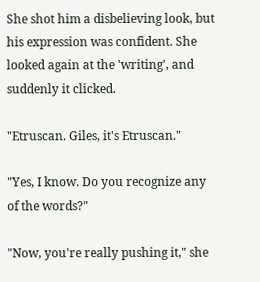She shot him a disbelieving look, but his expression was confident. She looked again at the 'writing', and suddenly it clicked.

"Etruscan. Giles, it's Etruscan."

"Yes, I know. Do you recognize any of the words?"

"Now, you're really pushing it," she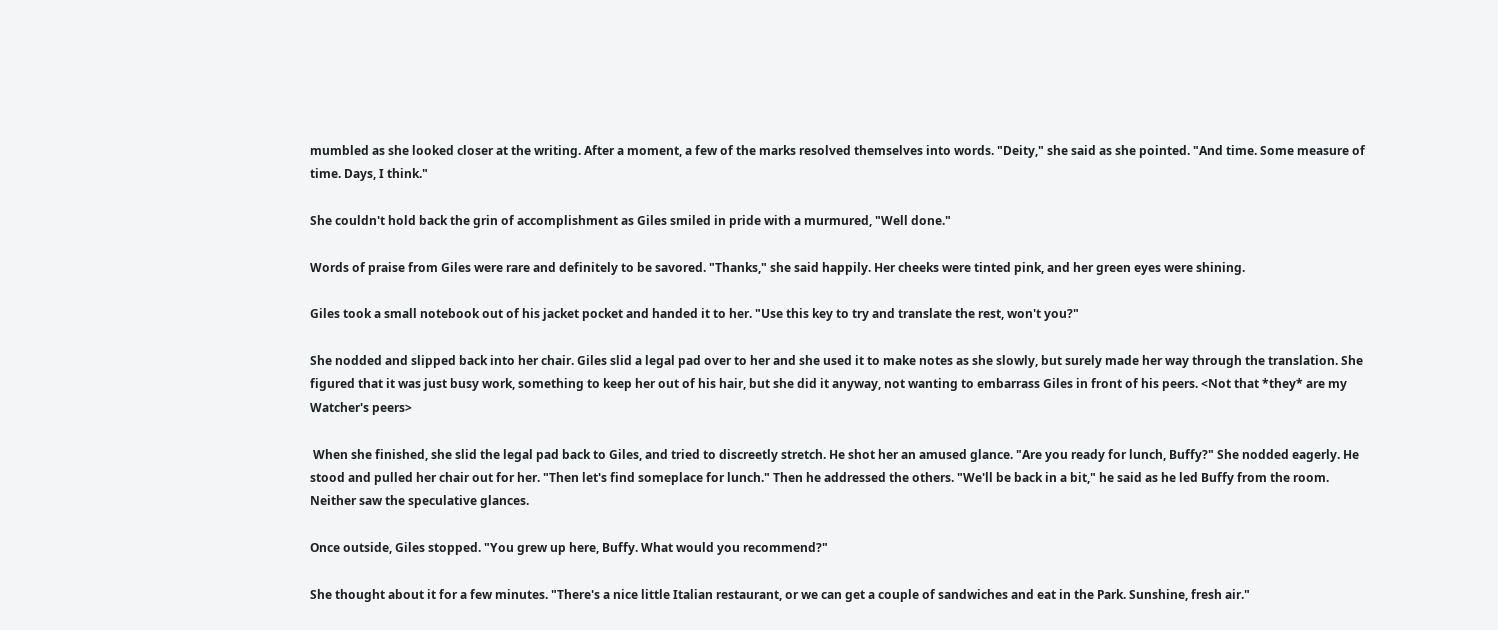mumbled as she looked closer at the writing. After a moment, a few of the marks resolved themselves into words. "Deity," she said as she pointed. "And time. Some measure of time. Days, I think."

She couldn't hold back the grin of accomplishment as Giles smiled in pride with a murmured, "Well done."

Words of praise from Giles were rare and definitely to be savored. "Thanks," she said happily. Her cheeks were tinted pink, and her green eyes were shining.

Giles took a small notebook out of his jacket pocket and handed it to her. "Use this key to try and translate the rest, won't you?"

She nodded and slipped back into her chair. Giles slid a legal pad over to her and she used it to make notes as she slowly, but surely made her way through the translation. She figured that it was just busy work, something to keep her out of his hair, but she did it anyway, not wanting to embarrass Giles in front of his peers. <Not that *they* are my Watcher's peers>

 When she finished, she slid the legal pad back to Giles, and tried to discreetly stretch. He shot her an amused glance. "Are you ready for lunch, Buffy?" She nodded eagerly. He stood and pulled her chair out for her. "Then let's find someplace for lunch." Then he addressed the others. "We'll be back in a bit," he said as he led Buffy from the room. Neither saw the speculative glances.

Once outside, Giles stopped. "You grew up here, Buffy. What would you recommend?"

She thought about it for a few minutes. "There's a nice little Italian restaurant, or we can get a couple of sandwiches and eat in the Park. Sunshine, fresh air."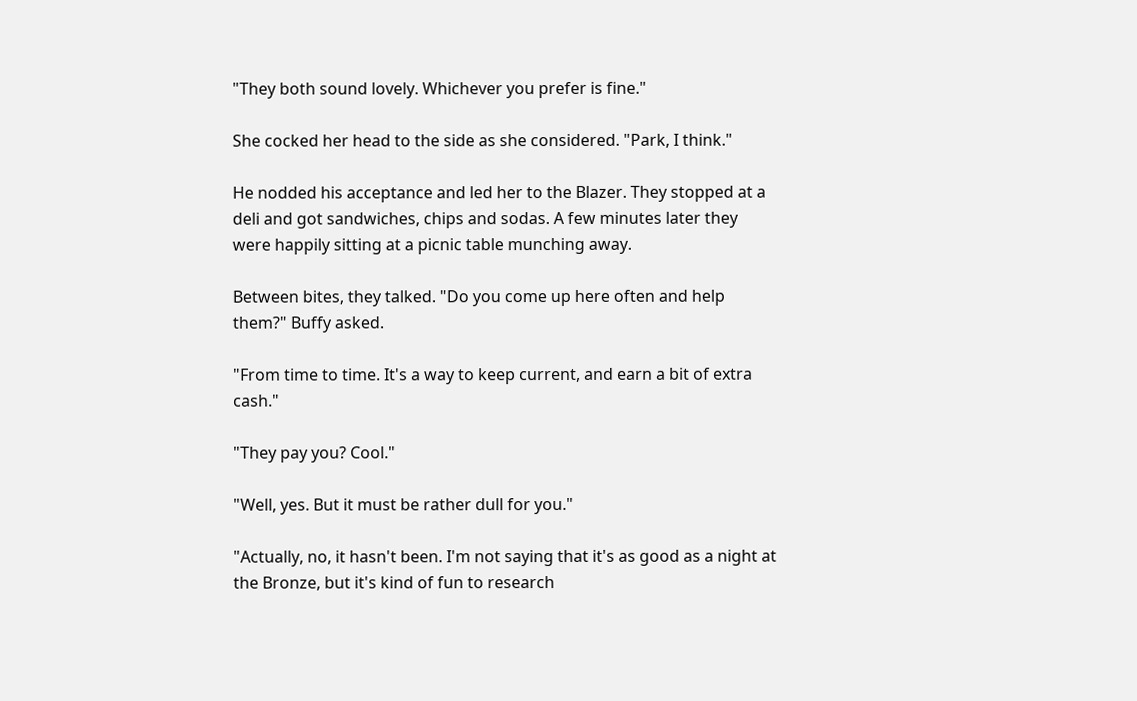"They both sound lovely. Whichever you prefer is fine."

She cocked her head to the side as she considered. "Park, I think."

He nodded his acceptance and led her to the Blazer. They stopped at a deli and got sandwiches, chips and sodas. A few minutes later they were happily sitting at a picnic table munching away.

Between bites, they talked. "Do you come up here often and help them?" Buffy asked.

"From time to time. It's a way to keep current, and earn a bit of extra cash."

"They pay you? Cool."

"Well, yes. But it must be rather dull for you."

"Actually, no, it hasn't been. I'm not saying that it's as good as a night at the Bronze, but it's kind of fun to research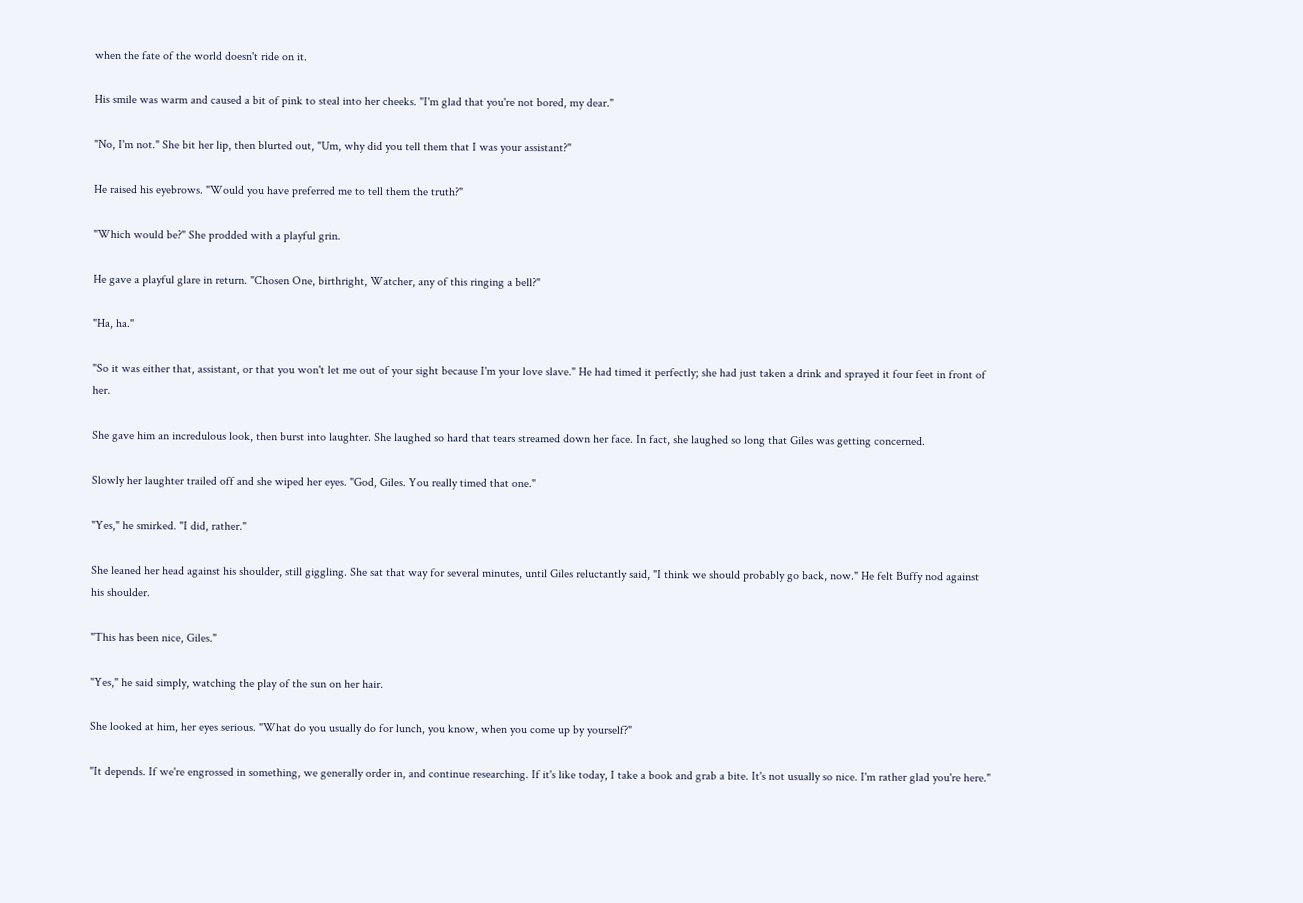when the fate of the world doesn't ride on it.

His smile was warm and caused a bit of pink to steal into her cheeks. "I'm glad that you're not bored, my dear."

"No, I'm not." She bit her lip, then blurted out, "Um, why did you tell them that I was your assistant?"

He raised his eyebrows. "Would you have preferred me to tell them the truth?"

"Which would be?" She prodded with a playful grin.

He gave a playful glare in return. "Chosen One, birthright, Watcher, any of this ringing a bell?"

"Ha, ha."

"So it was either that, assistant, or that you won't let me out of your sight because I'm your love slave." He had timed it perfectly; she had just taken a drink and sprayed it four feet in front of her.

She gave him an incredulous look, then burst into laughter. She laughed so hard that tears streamed down her face. In fact, she laughed so long that Giles was getting concerned.

Slowly her laughter trailed off and she wiped her eyes. "God, Giles. You really timed that one."

"Yes," he smirked. "I did, rather."

She leaned her head against his shoulder, still giggling. She sat that way for several minutes, until Giles reluctantly said, "I think we should probably go back, now." He felt Buffy nod against his shoulder.

"This has been nice, Giles."

"Yes," he said simply, watching the play of the sun on her hair.

She looked at him, her eyes serious. "What do you usually do for lunch, you know, when you come up by yourself?"

"It depends. If we're engrossed in something, we generally order in, and continue researching. If it's like today, I take a book and grab a bite. It's not usually so nice. I'm rather glad you're here."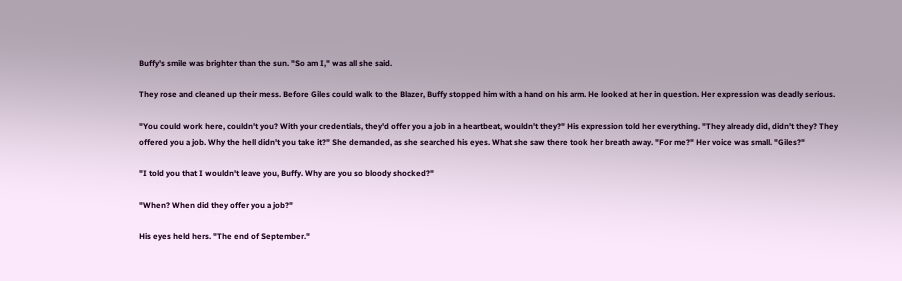Buffy's smile was brighter than the sun. "So am I," was all she said.

They rose and cleaned up their mess. Before Giles could walk to the Blazer, Buffy stopped him with a hand on his arm. He looked at her in question. Her expression was deadly serious.

"You could work here, couldn't you? With your credentials, they'd offer you a job in a heartbeat, wouldn't they?" His expression told her everything. "They already did, didn't they? They offered you a job. Why the hell didn't you take it?" She demanded, as she searched his eyes. What she saw there took her breath away. "For me?" Her voice was small. "Giles?"

"I told you that I wouldn't leave you, Buffy. Why are you so bloody shocked?"

"When? When did they offer you a job?"

His eyes held hers. "The end of September."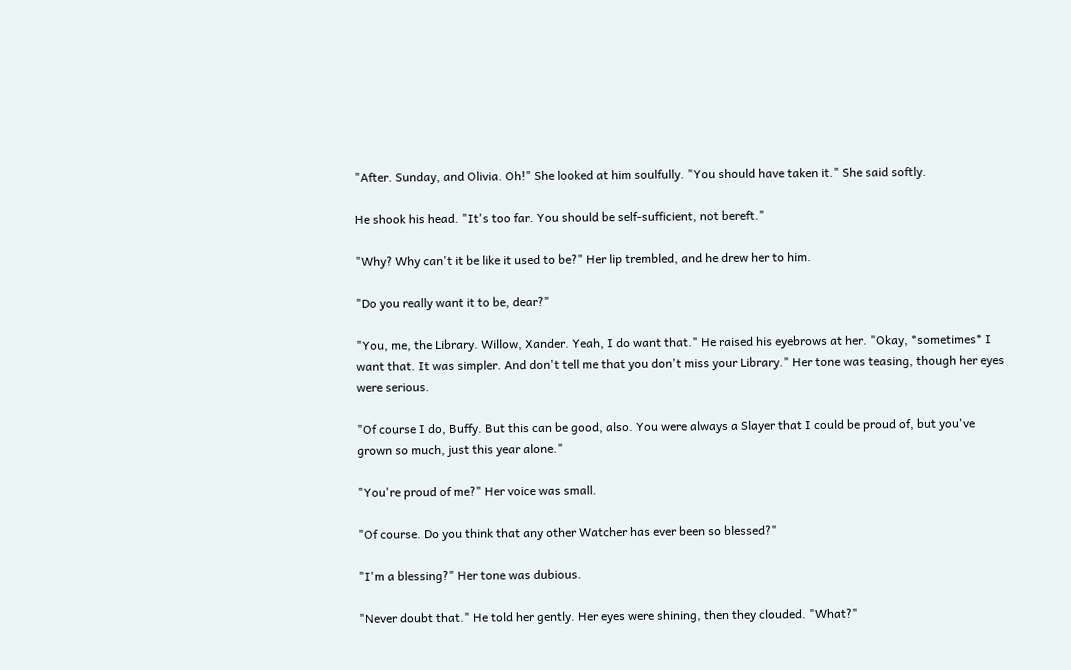"After. Sunday, and Olivia. Oh!" She looked at him soulfully. "You should have taken it." She said softly.

He shook his head. "It's too far. You should be self-sufficient, not bereft."

"Why? Why can't it be like it used to be?" Her lip trembled, and he drew her to him.

"Do you really want it to be, dear?"

"You, me, the Library. Willow, Xander. Yeah, I do want that." He raised his eyebrows at her. "Okay, *sometimes* I want that. It was simpler. And don't tell me that you don't miss your Library." Her tone was teasing, though her eyes were serious.

"Of course I do, Buffy. But this can be good, also. You were always a Slayer that I could be proud of, but you've grown so much, just this year alone."

"You're proud of me?" Her voice was small.

"Of course. Do you think that any other Watcher has ever been so blessed?"

"I'm a blessing?" Her tone was dubious.

"Never doubt that." He told her gently. Her eyes were shining, then they clouded. "What?"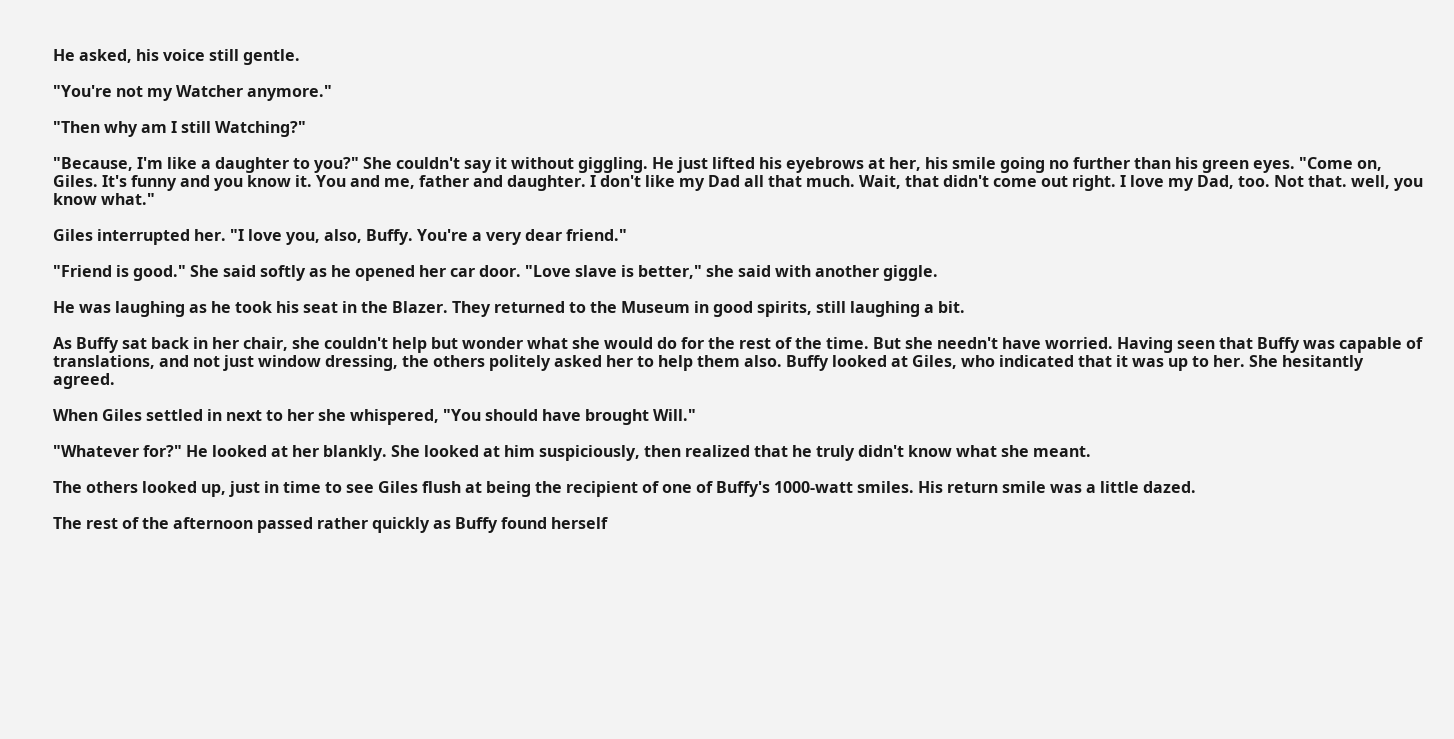He asked, his voice still gentle.

"You're not my Watcher anymore."

"Then why am I still Watching?"

"Because, I'm like a daughter to you?" She couldn't say it without giggling. He just lifted his eyebrows at her, his smile going no further than his green eyes. "Come on, Giles. It's funny and you know it. You and me, father and daughter. I don't like my Dad all that much. Wait, that didn't come out right. I love my Dad, too. Not that. well, you know what."

Giles interrupted her. "I love you, also, Buffy. You're a very dear friend."

"Friend is good." She said softly as he opened her car door. "Love slave is better," she said with another giggle.

He was laughing as he took his seat in the Blazer. They returned to the Museum in good spirits, still laughing a bit.

As Buffy sat back in her chair, she couldn't help but wonder what she would do for the rest of the time. But she needn't have worried. Having seen that Buffy was capable of translations, and not just window dressing, the others politely asked her to help them also. Buffy looked at Giles, who indicated that it was up to her. She hesitantly agreed.

When Giles settled in next to her she whispered, "You should have brought Will."

"Whatever for?" He looked at her blankly. She looked at him suspiciously, then realized that he truly didn't know what she meant.

The others looked up, just in time to see Giles flush at being the recipient of one of Buffy's 1000-watt smiles. His return smile was a little dazed.

The rest of the afternoon passed rather quickly as Buffy found herself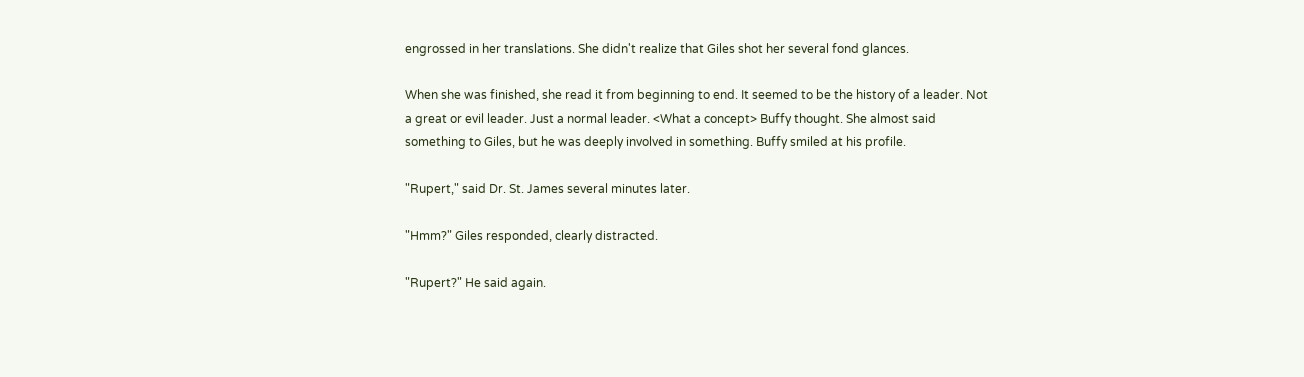engrossed in her translations. She didn't realize that Giles shot her several fond glances.

When she was finished, she read it from beginning to end. It seemed to be the history of a leader. Not a great or evil leader. Just a normal leader. <What a concept> Buffy thought. She almost said something to Giles, but he was deeply involved in something. Buffy smiled at his profile.

"Rupert," said Dr. St. James several minutes later.

"Hmm?" Giles responded, clearly distracted.

"Rupert?" He said again.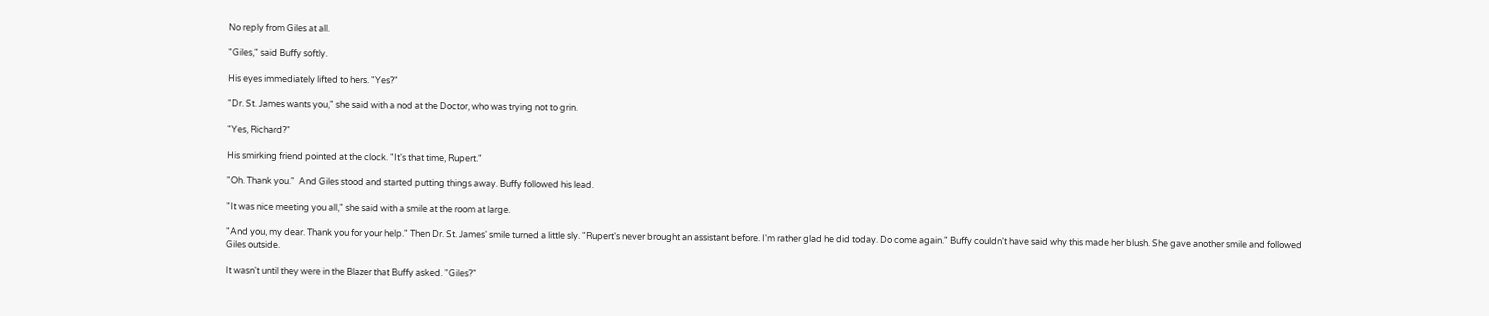No reply from Giles at all.

"Giles," said Buffy softly.

His eyes immediately lifted to hers. "Yes?"

"Dr. St. James wants you," she said with a nod at the Doctor, who was trying not to grin.

"Yes, Richard?"

His smirking friend pointed at the clock. "It's that time, Rupert."

"Oh. Thank you."  And Giles stood and started putting things away. Buffy followed his lead.

"It was nice meeting you all," she said with a smile at the room at large.

"And you, my dear. Thank you for your help." Then Dr. St. James' smile turned a little sly. "Rupert's never brought an assistant before. I'm rather glad he did today. Do come again." Buffy couldn't have said why this made her blush. She gave another smile and followed Giles outside.

It wasn't until they were in the Blazer that Buffy asked. "Giles?"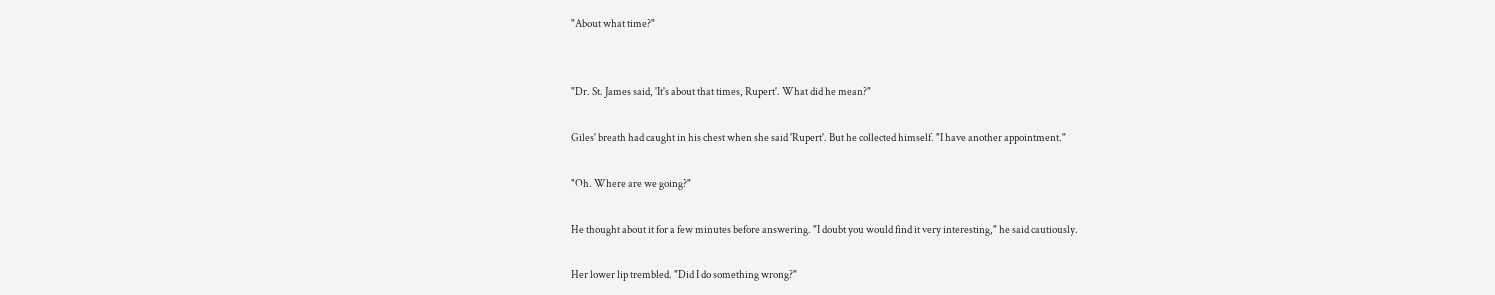"About what time?"


"Dr. St. James said, 'It's about that times, Rupert'. What did he mean?"

Giles' breath had caught in his chest when she said 'Rupert'. But he collected himself. "I have another appointment."

"Oh. Where are we going?"

He thought about it for a few minutes before answering. "I doubt you would find it very interesting," he said cautiously.

Her lower lip trembled. "Did I do something wrong?"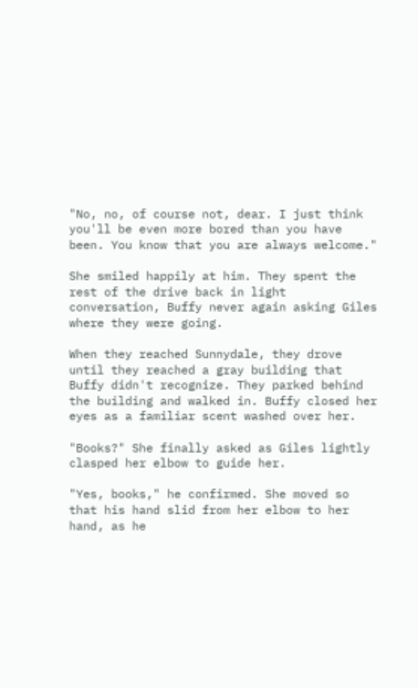"No, no, of course not, dear. I just think you'll be even more bored than you have been. You know that you are always welcome."

She smiled happily at him. They spent the rest of the drive back in light conversation, Buffy never again asking Giles where they were going.

When they reached Sunnydale, they drove until they reached a gray building that Buffy didn't recognize. They parked behind the building and walked in. Buffy closed her eyes as a familiar scent washed over her.

"Books?" She finally asked as Giles lightly clasped her elbow to guide her.

"Yes, books," he confirmed. She moved so that his hand slid from her elbow to her hand, as he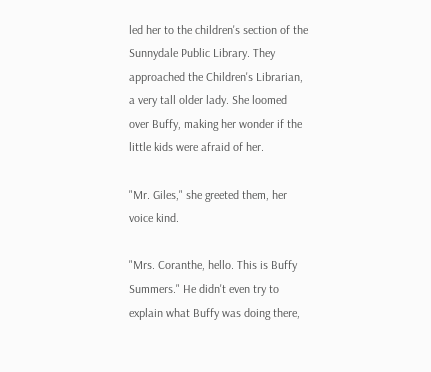led her to the children's section of the Sunnydale Public Library. They approached the Children's Librarian, a very tall older lady. She loomed over Buffy, making her wonder if the little kids were afraid of her.

"Mr. Giles," she greeted them, her voice kind.

"Mrs. Coranthe, hello. This is Buffy Summers." He didn't even try to explain what Buffy was doing there,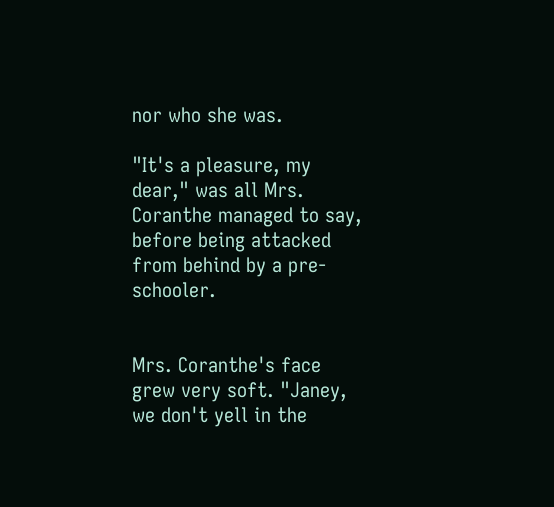nor who she was.

"It's a pleasure, my dear," was all Mrs. Coranthe managed to say, before being attacked from behind by a pre-schooler.


Mrs. Coranthe's face grew very soft. "Janey, we don't yell in the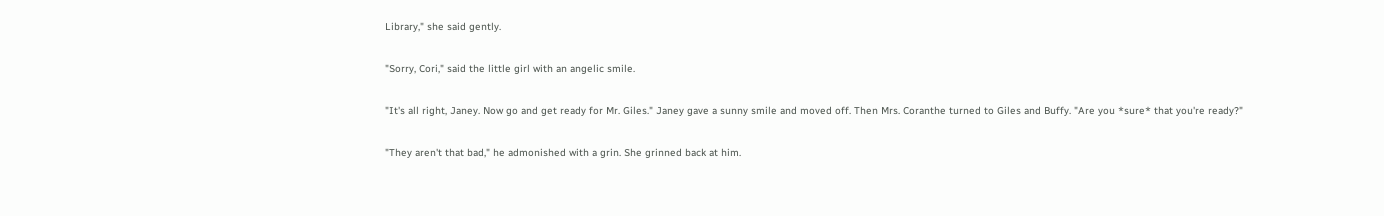Library," she said gently.

"Sorry, Cori," said the little girl with an angelic smile.

"It's all right, Janey. Now go and get ready for Mr. Giles." Janey gave a sunny smile and moved off. Then Mrs. Coranthe turned to Giles and Buffy. "Are you *sure* that you're ready?"

"They aren't that bad," he admonished with a grin. She grinned back at him.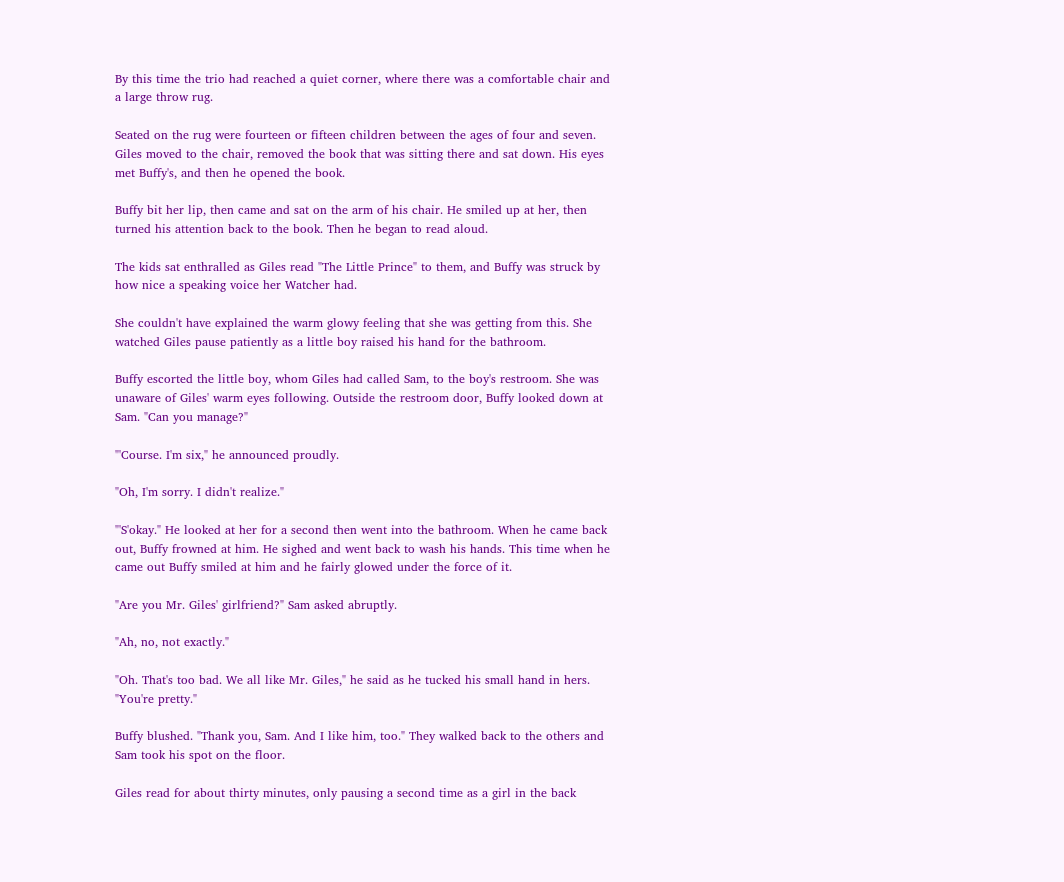By this time the trio had reached a quiet corner, where there was a comfortable chair and a large throw rug.

Seated on the rug were fourteen or fifteen children between the ages of four and seven. Giles moved to the chair, removed the book that was sitting there and sat down. His eyes met Buffy's, and then he opened the book.

Buffy bit her lip, then came and sat on the arm of his chair. He smiled up at her, then turned his attention back to the book. Then he began to read aloud.

The kids sat enthralled as Giles read "The Little Prince" to them, and Buffy was struck by how nice a speaking voice her Watcher had.

She couldn't have explained the warm glowy feeling that she was getting from this. She watched Giles pause patiently as a little boy raised his hand for the bathroom.

Buffy escorted the little boy, whom Giles had called Sam, to the boy's restroom. She was unaware of Giles' warm eyes following. Outside the restroom door, Buffy looked down at Sam. "Can you manage?"

"'Course. I'm six," he announced proudly.

"Oh, I'm sorry. I didn't realize."

"'S'okay." He looked at her for a second then went into the bathroom. When he came back out, Buffy frowned at him. He sighed and went back to wash his hands. This time when he came out Buffy smiled at him and he fairly glowed under the force of it.

"Are you Mr. Giles' girlfriend?" Sam asked abruptly.

"Ah, no, not exactly."

"Oh. That's too bad. We all like Mr. Giles," he said as he tucked his small hand in hers. "You're pretty."

Buffy blushed. "Thank you, Sam. And I like him, too." They walked back to the others and Sam took his spot on the floor.

Giles read for about thirty minutes, only pausing a second time as a girl in the back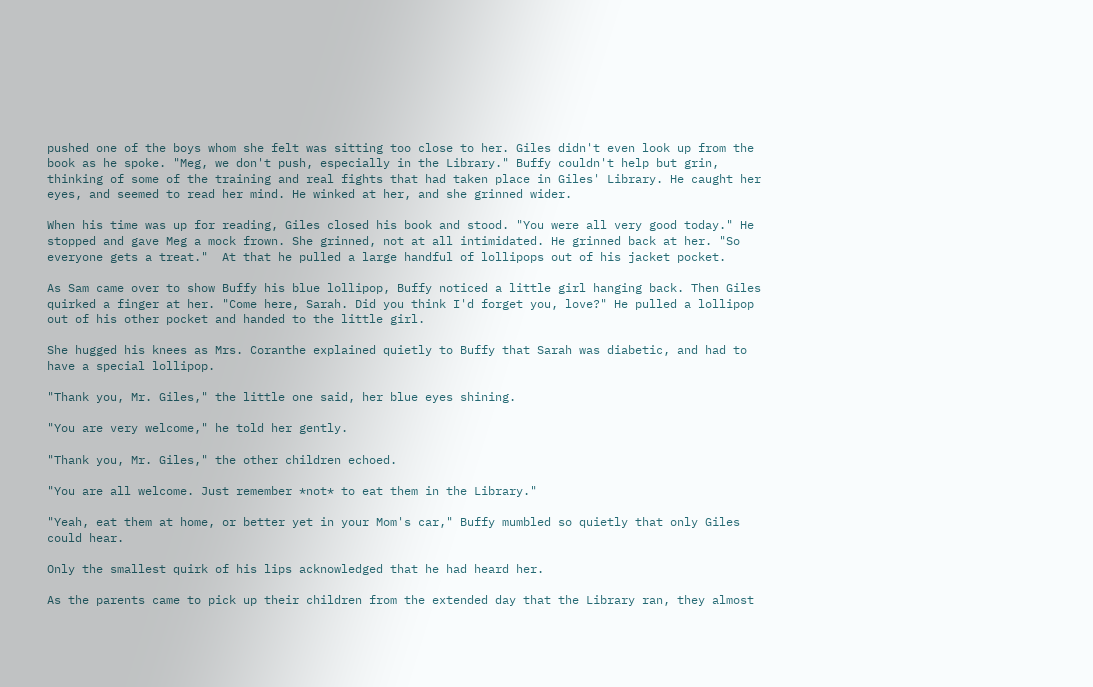pushed one of the boys whom she felt was sitting too close to her. Giles didn't even look up from the book as he spoke. "Meg, we don't push, especially in the Library." Buffy couldn't help but grin, thinking of some of the training and real fights that had taken place in Giles' Library. He caught her eyes, and seemed to read her mind. He winked at her, and she grinned wider.

When his time was up for reading, Giles closed his book and stood. "You were all very good today." He stopped and gave Meg a mock frown. She grinned, not at all intimidated. He grinned back at her. "So everyone gets a treat."  At that he pulled a large handful of lollipops out of his jacket pocket.

As Sam came over to show Buffy his blue lollipop, Buffy noticed a little girl hanging back. Then Giles quirked a finger at her. "Come here, Sarah. Did you think I'd forget you, love?" He pulled a lollipop out of his other pocket and handed to the little girl.

She hugged his knees as Mrs. Coranthe explained quietly to Buffy that Sarah was diabetic, and had to have a special lollipop.

"Thank you, Mr. Giles," the little one said, her blue eyes shining.

"You are very welcome," he told her gently.

"Thank you, Mr. Giles," the other children echoed.

"You are all welcome. Just remember *not* to eat them in the Library."

"Yeah, eat them at home, or better yet in your Mom's car," Buffy mumbled so quietly that only Giles could hear.

Only the smallest quirk of his lips acknowledged that he had heard her.

As the parents came to pick up their children from the extended day that the Library ran, they almost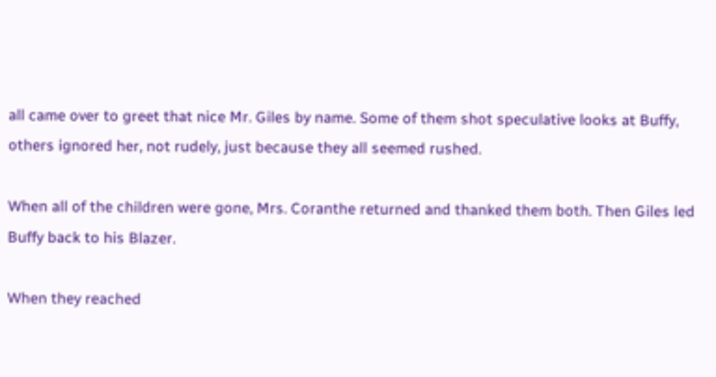all came over to greet that nice Mr. Giles by name. Some of them shot speculative looks at Buffy, others ignored her, not rudely, just because they all seemed rushed.

When all of the children were gone, Mrs. Coranthe returned and thanked them both. Then Giles led Buffy back to his Blazer.

When they reached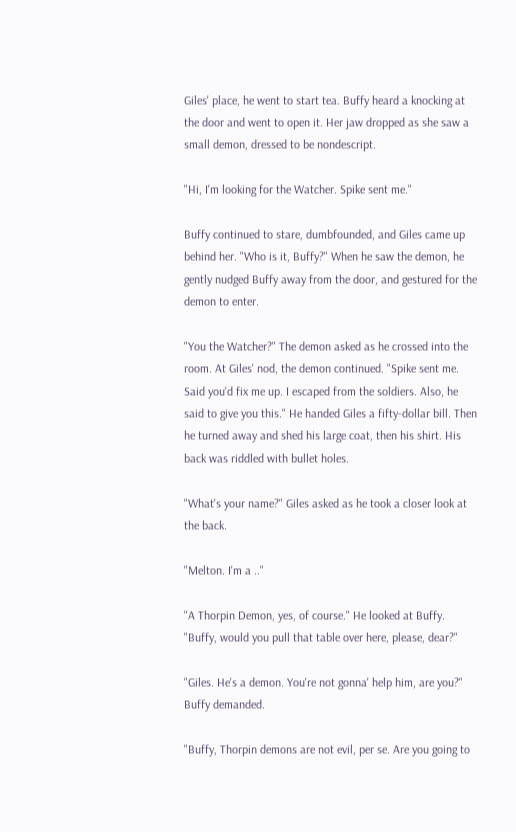Giles' place, he went to start tea. Buffy heard a knocking at the door and went to open it. Her jaw dropped as she saw a small demon, dressed to be nondescript.

"Hi, I'm looking for the Watcher. Spike sent me."

Buffy continued to stare, dumbfounded, and Giles came up behind her. "Who is it, Buffy?" When he saw the demon, he gently nudged Buffy away from the door, and gestured for the demon to enter.

"You the Watcher?" The demon asked as he crossed into the room. At Giles' nod, the demon continued. "Spike sent me. Said you'd fix me up. I escaped from the soldiers. Also, he said to give you this." He handed Giles a fifty-dollar bill. Then he turned away and shed his large coat, then his shirt. His back was riddled with bullet holes.

"What's your name?" Giles asked as he took a closer look at the back.

"Melton. I'm a .."

"A Thorpin Demon, yes, of course." He looked at Buffy. "Buffy, would you pull that table over here, please, dear?"

"Giles. He's a demon. You're not gonna' help him, are you?" Buffy demanded.

"Buffy, Thorpin demons are not evil, per se. Are you going to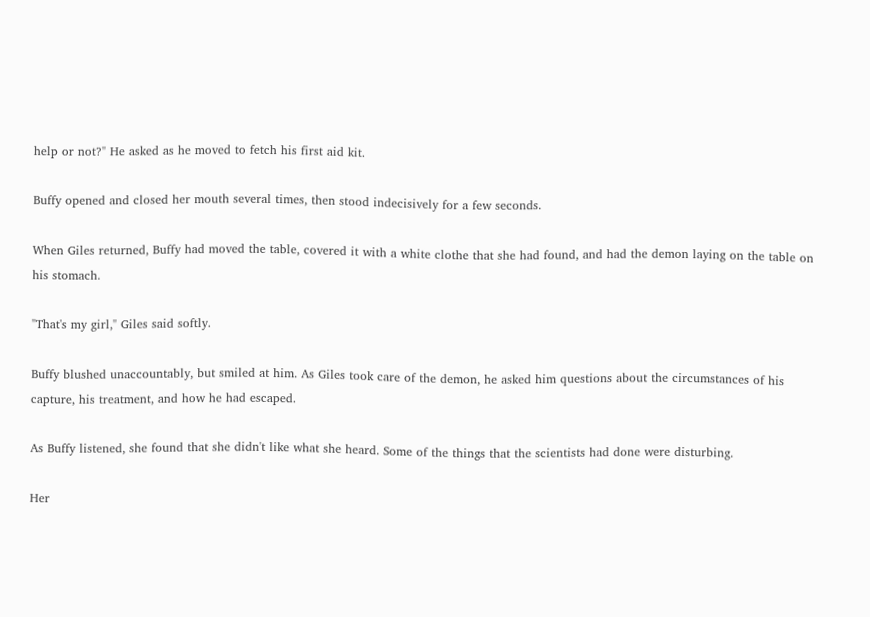help or not?" He asked as he moved to fetch his first aid kit.

Buffy opened and closed her mouth several times, then stood indecisively for a few seconds.

When Giles returned, Buffy had moved the table, covered it with a white clothe that she had found, and had the demon laying on the table on his stomach.

"That's my girl," Giles said softly.

Buffy blushed unaccountably, but smiled at him. As Giles took care of the demon, he asked him questions about the circumstances of his capture, his treatment, and how he had escaped.

As Buffy listened, she found that she didn't like what she heard. Some of the things that the scientists had done were disturbing.

Her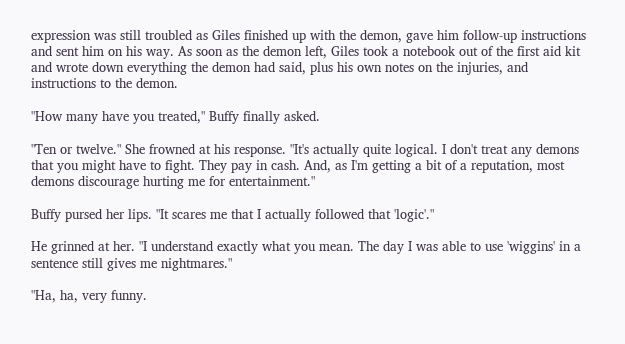expression was still troubled as Giles finished up with the demon, gave him follow-up instructions and sent him on his way. As soon as the demon left, Giles took a notebook out of the first aid kit and wrote down everything the demon had said, plus his own notes on the injuries, and instructions to the demon.

"How many have you treated," Buffy finally asked.

"Ten or twelve." She frowned at his response. "It's actually quite logical. I don't treat any demons that you might have to fight. They pay in cash. And, as I'm getting a bit of a reputation, most demons discourage hurting me for entertainment."

Buffy pursed her lips. "It scares me that I actually followed that 'logic'."

He grinned at her. "I understand exactly what you mean. The day I was able to use 'wiggins' in a sentence still gives me nightmares."

"Ha, ha, very funny.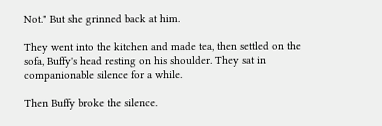Not." But she grinned back at him.

They went into the kitchen and made tea, then settled on the sofa, Buffy's head resting on his shoulder. They sat in companionable silence for a while.

Then Buffy broke the silence.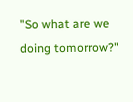"So what are we doing tomorrow?"